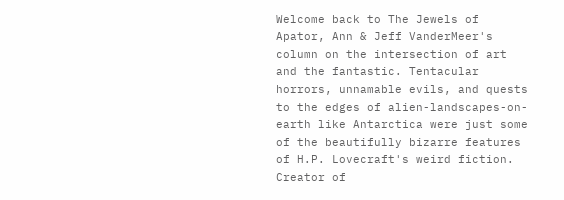Welcome back to The Jewels of Apator, Ann & Jeff VanderMeer's column on the intersection of art and the fantastic. Tentacular horrors, unnamable evils, and quests to the edges of alien-landscapes-on-earth like Antarctica were just some of the beautifully bizarre features of H.P. Lovecraft's weird fiction. Creator of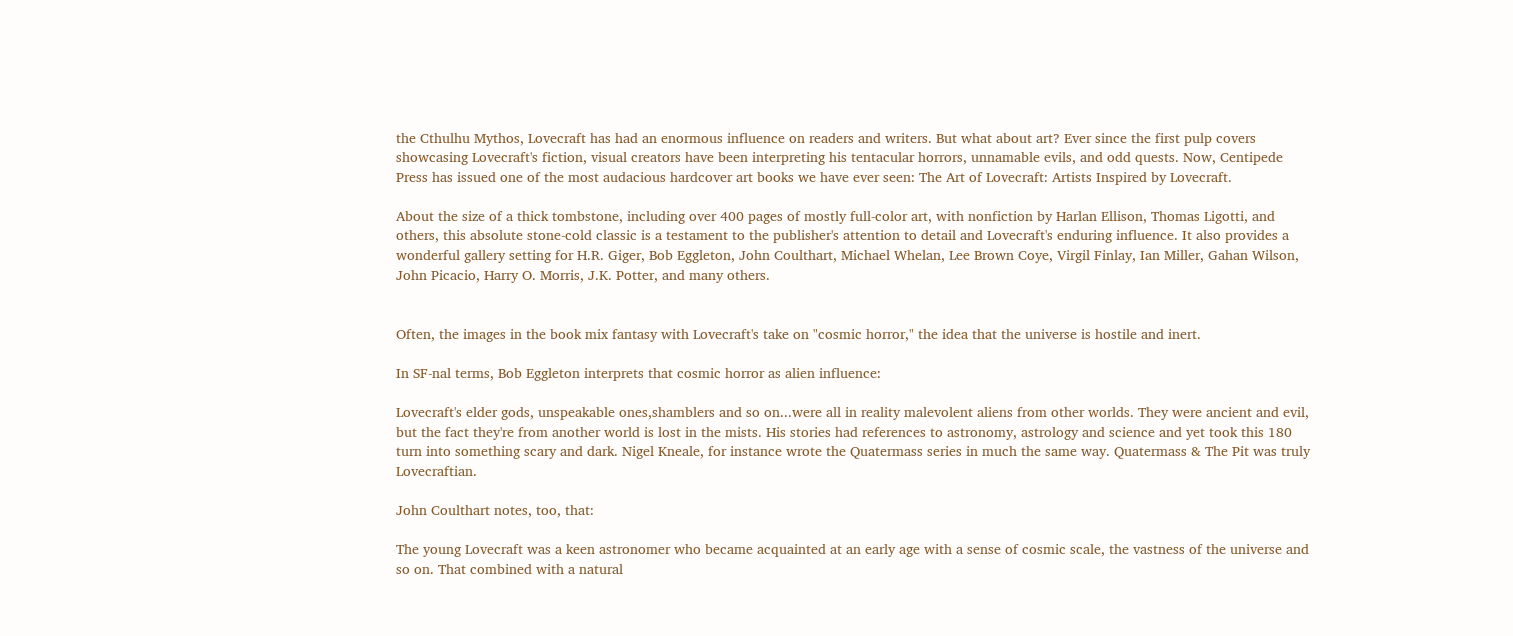the Cthulhu Mythos, Lovecraft has had an enormous influence on readers and writers. But what about art? Ever since the first pulp covers showcasing Lovecraft's fiction, visual creators have been interpreting his tentacular horrors, unnamable evils, and odd quests. Now, Centipede Press has issued one of the most audacious hardcover art books we have ever seen: The Art of Lovecraft: Artists Inspired by Lovecraft.

About the size of a thick tombstone, including over 400 pages of mostly full-color art, with nonfiction by Harlan Ellison, Thomas Ligotti, and others, this absolute stone-cold classic is a testament to the publisher's attention to detail and Lovecraft's enduring influence. It also provides a wonderful gallery setting for H.R. Giger, Bob Eggleton, John Coulthart, Michael Whelan, Lee Brown Coye, Virgil Finlay, Ian Miller, Gahan Wilson, John Picacio, Harry O. Morris, J.K. Potter, and many others.


Often, the images in the book mix fantasy with Lovecraft's take on "cosmic horror," the idea that the universe is hostile and inert.

In SF-nal terms, Bob Eggleton interprets that cosmic horror as alien influence:

Lovecraft's elder gods, unspeakable ones,shamblers and so on...were all in reality malevolent aliens from other worlds. They were ancient and evil, but the fact they're from another world is lost in the mists. His stories had references to astronomy, astrology and science and yet took this 180 turn into something scary and dark. Nigel Kneale, for instance wrote the Quatermass series in much the same way. Quatermass & The Pit was truly Lovecraftian.

John Coulthart notes, too, that:

The young Lovecraft was a keen astronomer who became acquainted at an early age with a sense of cosmic scale, the vastness of the universe and so on. That combined with a natural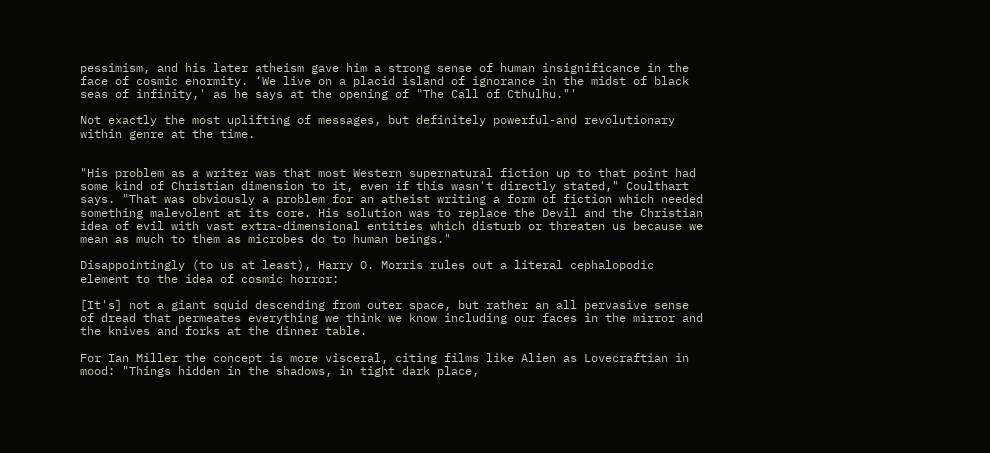pessimism, and his later atheism gave him a strong sense of human insignificance in the face of cosmic enormity. ‘We live on a placid island of ignorance in the midst of black seas of infinity,' as he says at the opening of "The Call of Cthulhu."'

Not exactly the most uplifting of messages, but definitely powerful-and revolutionary within genre at the time.


"His problem as a writer was that most Western supernatural fiction up to that point had some kind of Christian dimension to it, even if this wasn't directly stated," Coulthart says. "That was obviously a problem for an atheist writing a form of fiction which needed something malevolent at its core. His solution was to replace the Devil and the Christian idea of evil with vast extra-dimensional entities which disturb or threaten us because we mean as much to them as microbes do to human beings."

Disappointingly (to us at least), Harry O. Morris rules out a literal cephalopodic element to the idea of cosmic horror:

[It's] not a giant squid descending from outer space, but rather an all pervasive sense of dread that permeates everything we think we know including our faces in the mirror and the knives and forks at the dinner table.

For Ian Miller the concept is more visceral, citing films like Alien as Lovecraftian in mood: "Things hidden in the shadows, in tight dark place,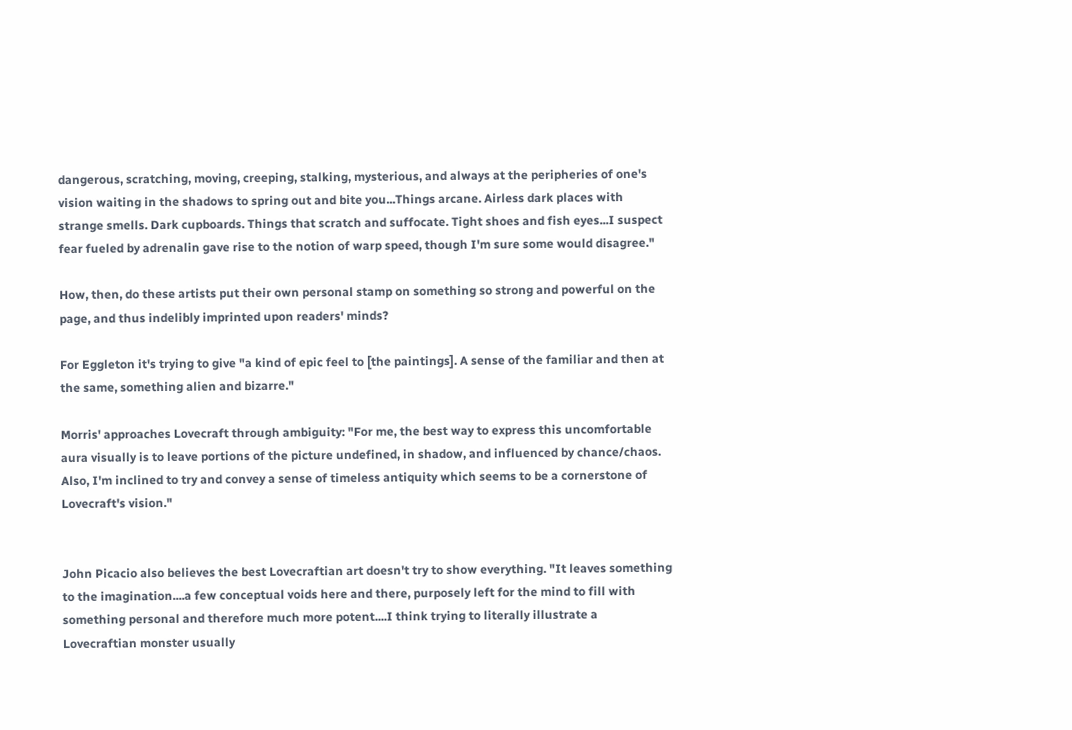dangerous, scratching, moving, creeping, stalking, mysterious, and always at the peripheries of one's vision waiting in the shadows to spring out and bite you...Things arcane. Airless dark places with strange smells. Dark cupboards. Things that scratch and suffocate. Tight shoes and fish eyes...I suspect fear fueled by adrenalin gave rise to the notion of warp speed, though I'm sure some would disagree."

How, then, do these artists put their own personal stamp on something so strong and powerful on the page, and thus indelibly imprinted upon readers' minds?

For Eggleton it's trying to give "a kind of epic feel to [the paintings]. A sense of the familiar and then at the same, something alien and bizarre."

Morris' approaches Lovecraft through ambiguity: "For me, the best way to express this uncomfortable aura visually is to leave portions of the picture undefined, in shadow, and influenced by chance/chaos. Also, I'm inclined to try and convey a sense of timeless antiquity which seems to be a cornerstone of Lovecraft's vision."


John Picacio also believes the best Lovecraftian art doesn't try to show everything. "It leaves something to the imagination....a few conceptual voids here and there, purposely left for the mind to fill with something personal and therefore much more potent....I think trying to literally illustrate a Lovecraftian monster usually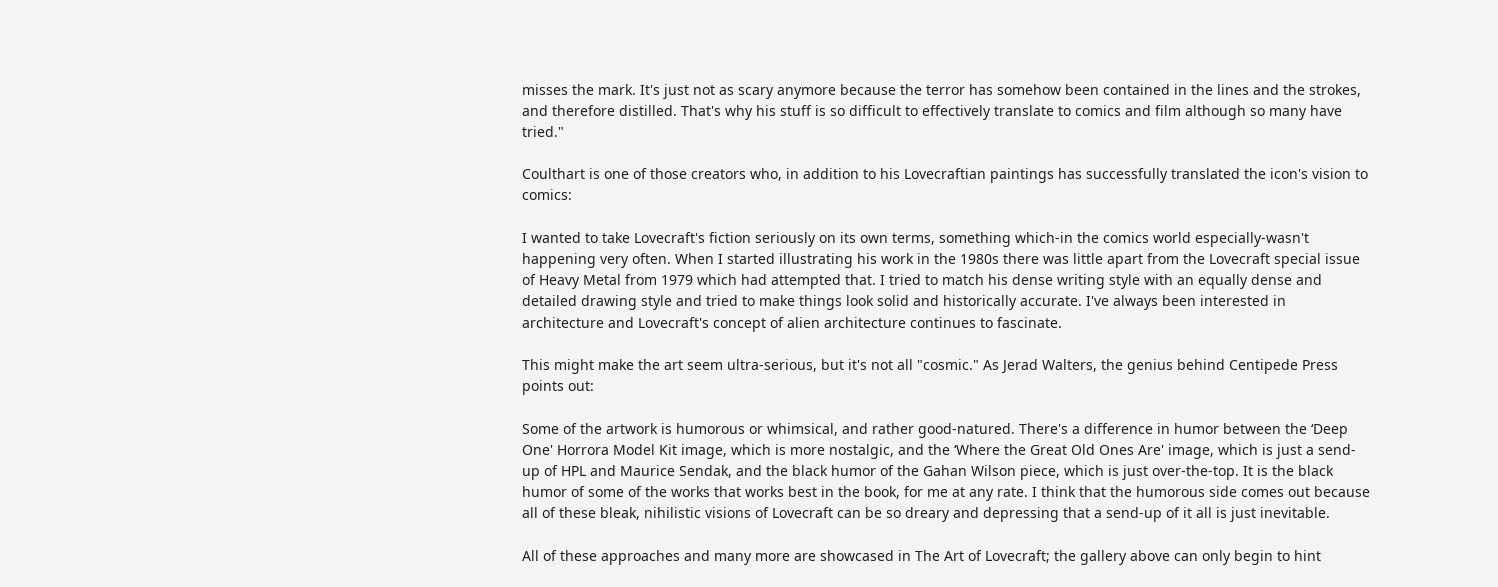misses the mark. It's just not as scary anymore because the terror has somehow been contained in the lines and the strokes, and therefore distilled. That's why his stuff is so difficult to effectively translate to comics and film although so many have tried."

Coulthart is one of those creators who, in addition to his Lovecraftian paintings has successfully translated the icon's vision to comics:

I wanted to take Lovecraft's fiction seriously on its own terms, something which-in the comics world especially-wasn't happening very often. When I started illustrating his work in the 1980s there was little apart from the Lovecraft special issue of Heavy Metal from 1979 which had attempted that. I tried to match his dense writing style with an equally dense and detailed drawing style and tried to make things look solid and historically accurate. I've always been interested in architecture and Lovecraft's concept of alien architecture continues to fascinate.

This might make the art seem ultra-serious, but it's not all "cosmic." As Jerad Walters, the genius behind Centipede Press points out:

Some of the artwork is humorous or whimsical, and rather good-natured. There's a difference in humor between the ‘Deep One' Horrora Model Kit image, which is more nostalgic, and the ‘Where the Great Old Ones Are' image, which is just a send-up of HPL and Maurice Sendak, and the black humor of the Gahan Wilson piece, which is just over-the-top. It is the black humor of some of the works that works best in the book, for me at any rate. I think that the humorous side comes out because all of these bleak, nihilistic visions of Lovecraft can be so dreary and depressing that a send-up of it all is just inevitable.

All of these approaches and many more are showcased in The Art of Lovecraft; the gallery above can only begin to hint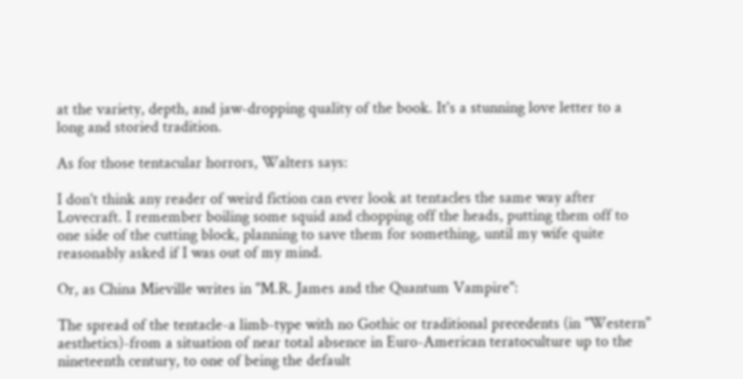at the variety, depth, and jaw-dropping quality of the book. It's a stunning love letter to a long and storied tradition.

As for those tentacular horrors, Walters says:

I don't think any reader of weird fiction can ever look at tentacles the same way after Lovecraft. I remember boiling some squid and chopping off the heads, putting them off to one side of the cutting block, planning to save them for something, until my wife quite reasonably asked if I was out of my mind.

Or, as China Mieville writes in "M.R. James and the Quantum Vampire":

The spread of the tentacle-a limb-type with no Gothic or traditional precedents (in "Western" aesthetics)-from a situation of near total absence in Euro-American teratoculture up to the nineteenth century, to one of being the default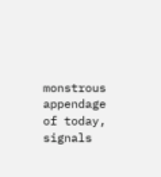monstrous appendage of today, signals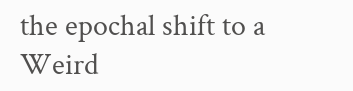the epochal shift to a Weird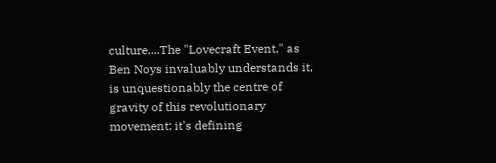culture....The "Lovecraft Event," as Ben Noys invaluably understands it, is unquestionably the centre of gravity of this revolutionary movement; it's defining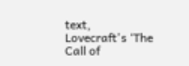text, Lovecraft's ‘The Call of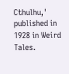Cthulhu,' published in 1928 in Weird Tales.